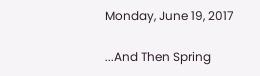Monday, June 19, 2017

...And Then Spring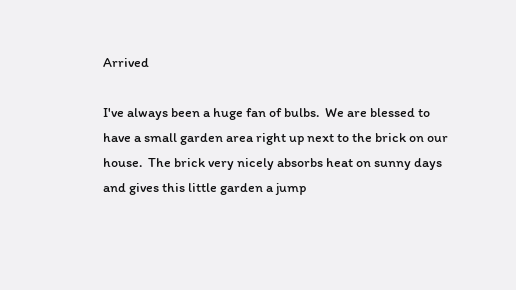Arrived

I've always been a huge fan of bulbs.  We are blessed to have a small garden area right up next to the brick on our house.  The brick very nicely absorbs heat on sunny days and gives this little garden a jump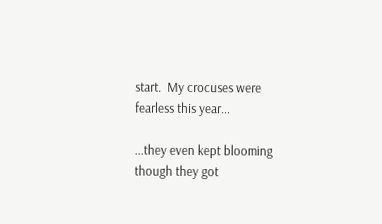start.  My crocuses were fearless this year...

...they even kept blooming though they got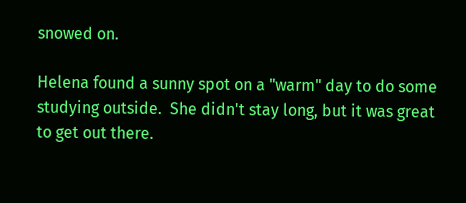snowed on.

Helena found a sunny spot on a "warm" day to do some studying outside.  She didn't stay long, but it was great to get out there.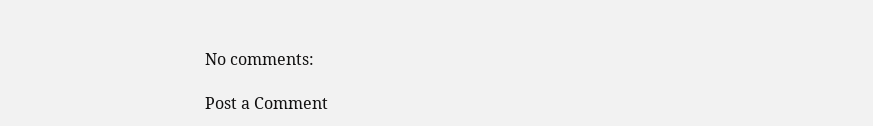No comments:

Post a Comment